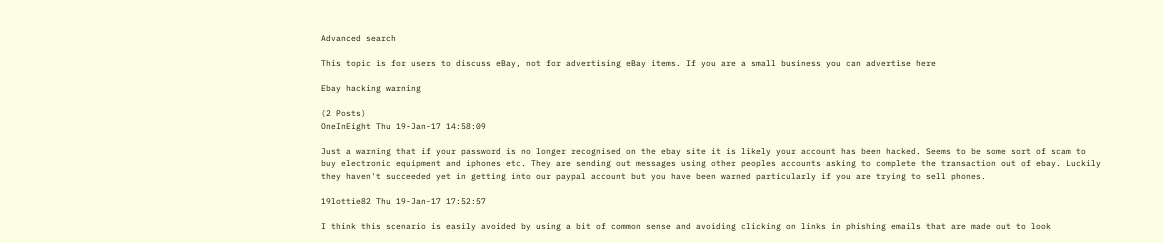Advanced search

This topic is for users to discuss eBay, not for advertising eBay items. If you are a small business you can advertise here

Ebay hacking warning

(2 Posts)
OneInEight Thu 19-Jan-17 14:58:09

Just a warning that if your password is no longer recognised on the ebay site it is likely your account has been hacked. Seems to be some sort of scam to buy electronic equipment and iphones etc. They are sending out messages using other peoples accounts asking to complete the transaction out of ebay. Luckily they haven't succeeded yet in getting into our paypal account but you have been warned particularly if you are trying to sell phones.

19lottie82 Thu 19-Jan-17 17:52:57

I think this scenario is easily avoided by using a bit of common sense and avoiding clicking on links in phishing emails that are made out to look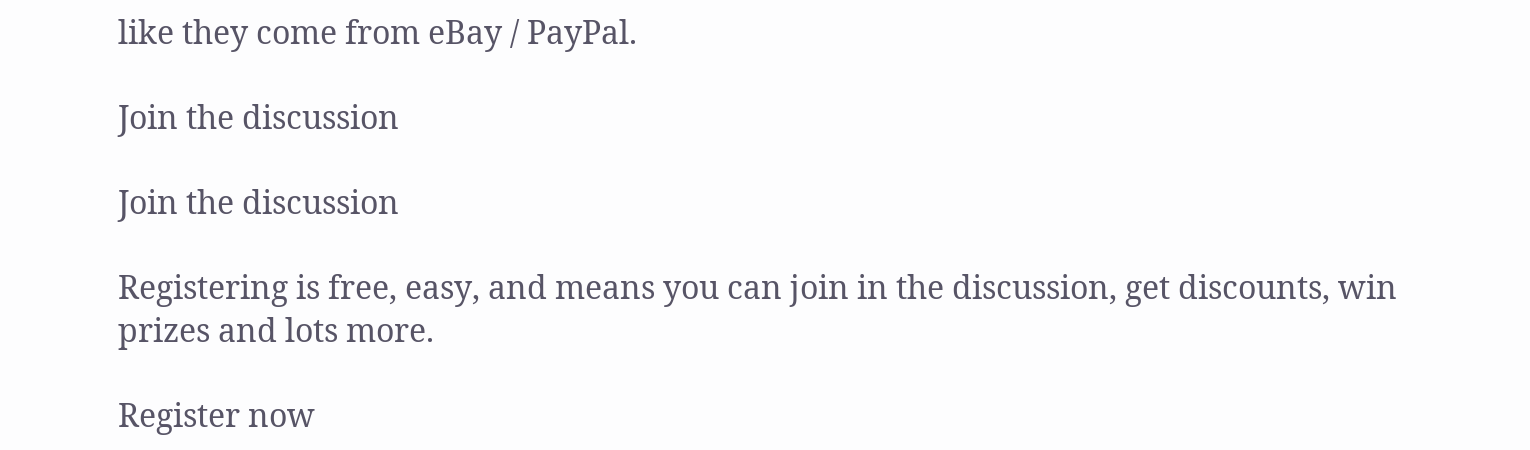like they come from eBay / PayPal.

Join the discussion

Join the discussion

Registering is free, easy, and means you can join in the discussion, get discounts, win prizes and lots more.

Register now